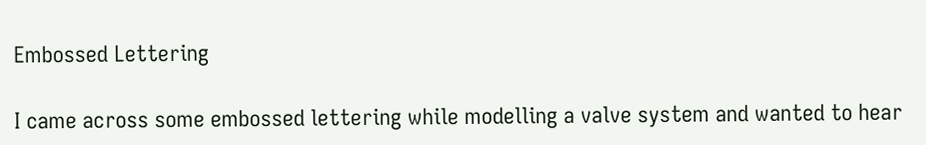Embossed Lettering

I came across some embossed lettering while modelling a valve system and wanted to hear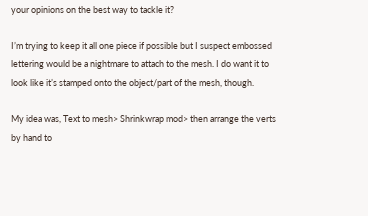your opinions on the best way to tackle it?

I’m trying to keep it all one piece if possible but I suspect embossed lettering would be a nightmare to attach to the mesh. I do want it to look like it’s stamped onto the object/part of the mesh, though.

My idea was, Text to mesh> Shrinkwrap mod> then arrange the verts by hand to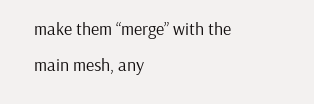make them “merge” with the main mesh, any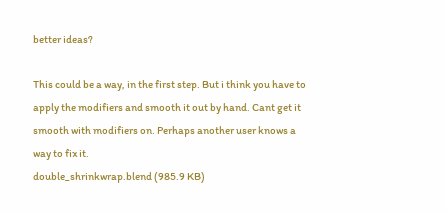better ideas?

This could be a way, in the first step. But i think you have to apply the modifiers and smooth it out by hand. Cant get it smooth with modifiers on. Perhaps another user knows a way to fix it.
double_shrinkwrap.blend (985.9 KB)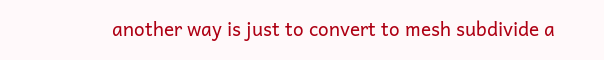another way is just to convert to mesh subdivide a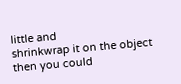little and
shrinkwrap it on the object
then you could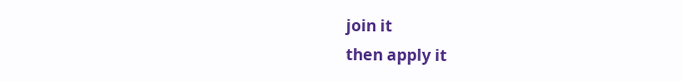join it
then apply it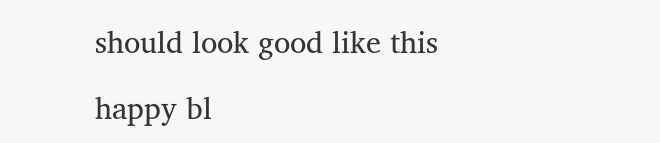should look good like this

happy bl